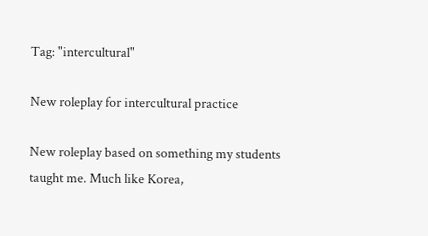Tag: "intercultural"

New roleplay for intercultural practice

New roleplay based on something my students taught me. Much like Korea,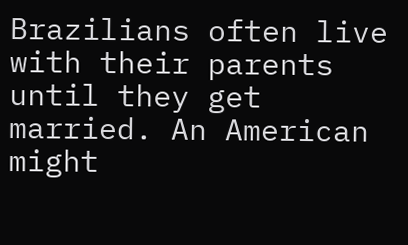Brazilians often live with their parents until they get married. An American might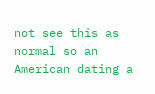not see this as normal so an American dating a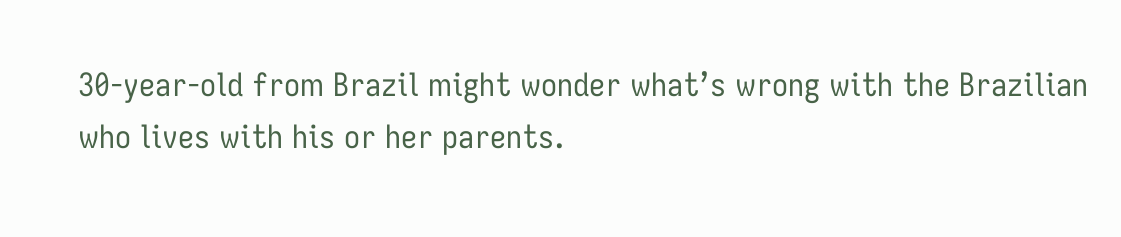30-year-old from Brazil might wonder what’s wrong with the Brazilian who lives with his or her parents.